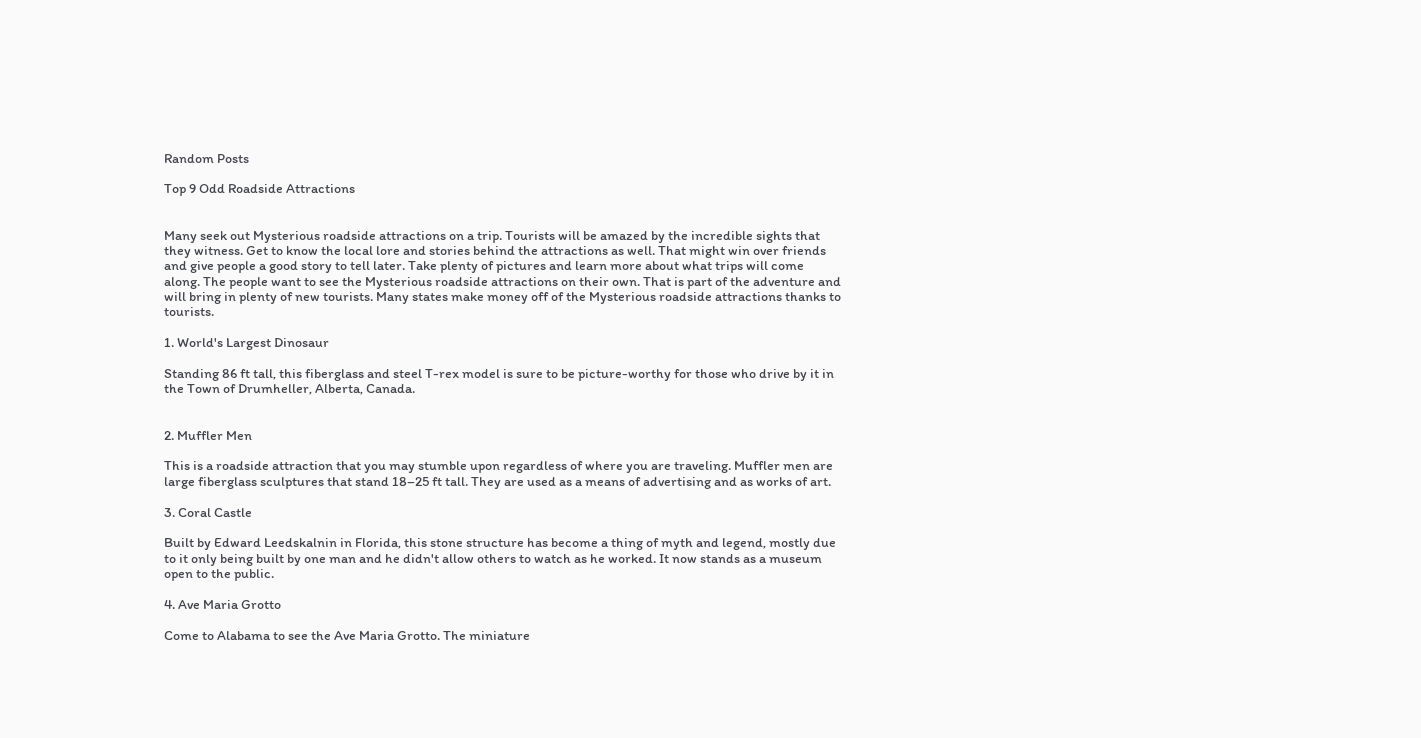Random Posts

Top 9 Odd Roadside Attractions


Many seek out Mysterious roadside attractions on a trip. Tourists will be amazed by the incredible sights that they witness. Get to know the local lore and stories behind the attractions as well. That might win over friends and give people a good story to tell later. Take plenty of pictures and learn more about what trips will come along. The people want to see the Mysterious roadside attractions on their own. That is part of the adventure and will bring in plenty of new tourists. Many states make money off of the Mysterious roadside attractions thanks to tourists.

1. World's Largest Dinosaur

Standing 86 ft tall, this fiberglass and steel T-rex model is sure to be picture-worthy for those who drive by it in the Town of Drumheller, Alberta, Canada.


2. Muffler Men

This is a roadside attraction that you may stumble upon regardless of where you are traveling. Muffler men are large fiberglass sculptures that stand 18–25 ft tall. They are used as a means of advertising and as works of art.

3. Coral Castle

Built by Edward Leedskalnin in Florida, this stone structure has become a thing of myth and legend, mostly due to it only being built by one man and he didn't allow others to watch as he worked. It now stands as a museum open to the public.

4. Ave Maria Grotto

Come to Alabama to see the Ave Maria Grotto. The miniature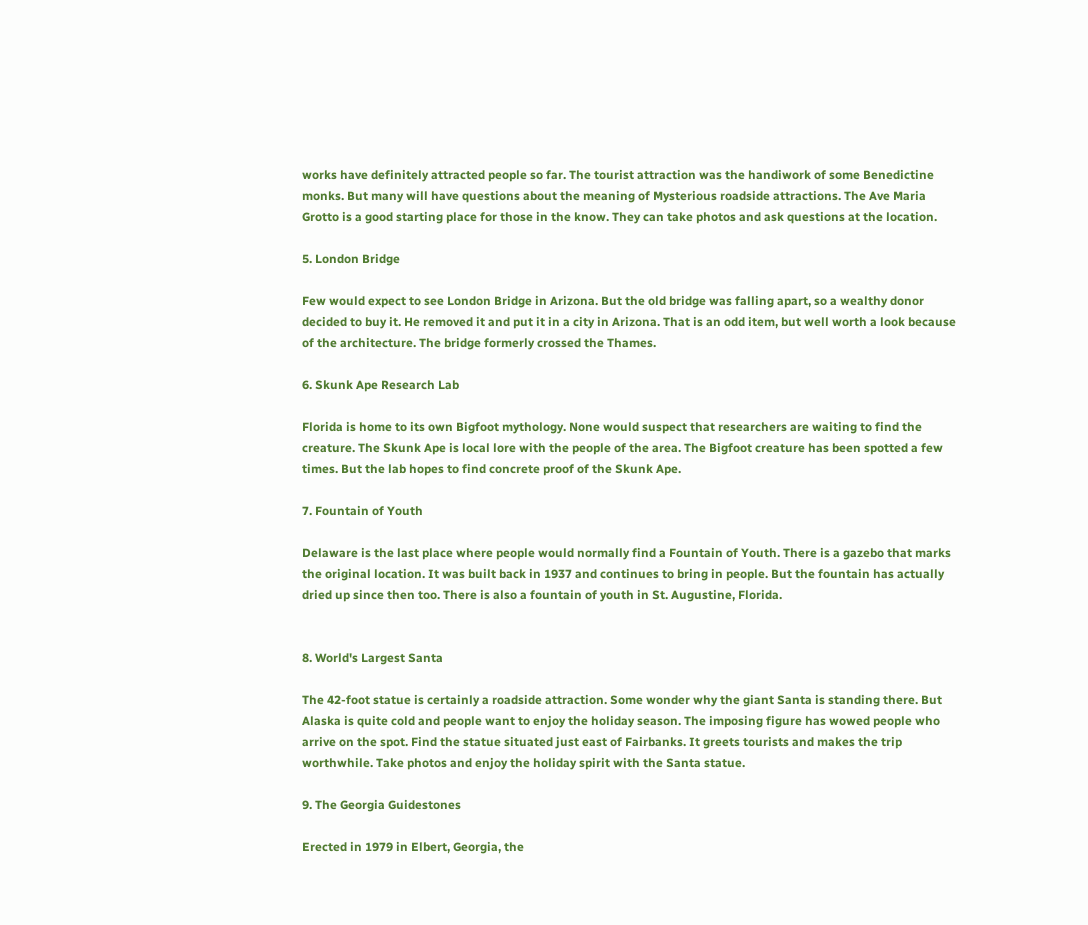works have definitely attracted people so far. The tourist attraction was the handiwork of some Benedictine monks. But many will have questions about the meaning of Mysterious roadside attractions. The Ave Maria Grotto is a good starting place for those in the know. They can take photos and ask questions at the location.

5. London Bridge

Few would expect to see London Bridge in Arizona. But the old bridge was falling apart, so a wealthy donor decided to buy it. He removed it and put it in a city in Arizona. That is an odd item, but well worth a look because of the architecture. The bridge formerly crossed the Thames.

6. Skunk Ape Research Lab

Florida is home to its own Bigfoot mythology. None would suspect that researchers are waiting to find the creature. The Skunk Ape is local lore with the people of the area. The Bigfoot creature has been spotted a few times. But the lab hopes to find concrete proof of the Skunk Ape.

7. Fountain of Youth

Delaware is the last place where people would normally find a Fountain of Youth. There is a gazebo that marks the original location. It was built back in 1937 and continues to bring in people. But the fountain has actually dried up since then too. There is also a fountain of youth in St. Augustine, Florida.


8. World's Largest Santa

The 42-foot statue is certainly a roadside attraction. Some wonder why the giant Santa is standing there. But Alaska is quite cold and people want to enjoy the holiday season. The imposing figure has wowed people who arrive on the spot. Find the statue situated just east of Fairbanks. It greets tourists and makes the trip worthwhile. Take photos and enjoy the holiday spirit with the Santa statue.

9. The Georgia Guidestones

Erected in 1979 in Elbert, Georgia, the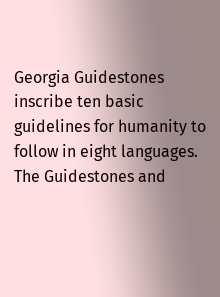Georgia Guidestones inscribe ten basic guidelines for humanity to follow in eight languages. The Guidestones and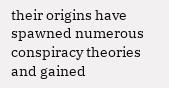their origins have spawned numerous conspiracy theories and gained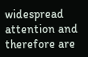widespread attention and therefore are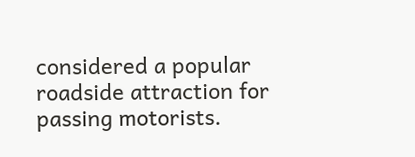considered a popular roadside attraction for passing motorists.